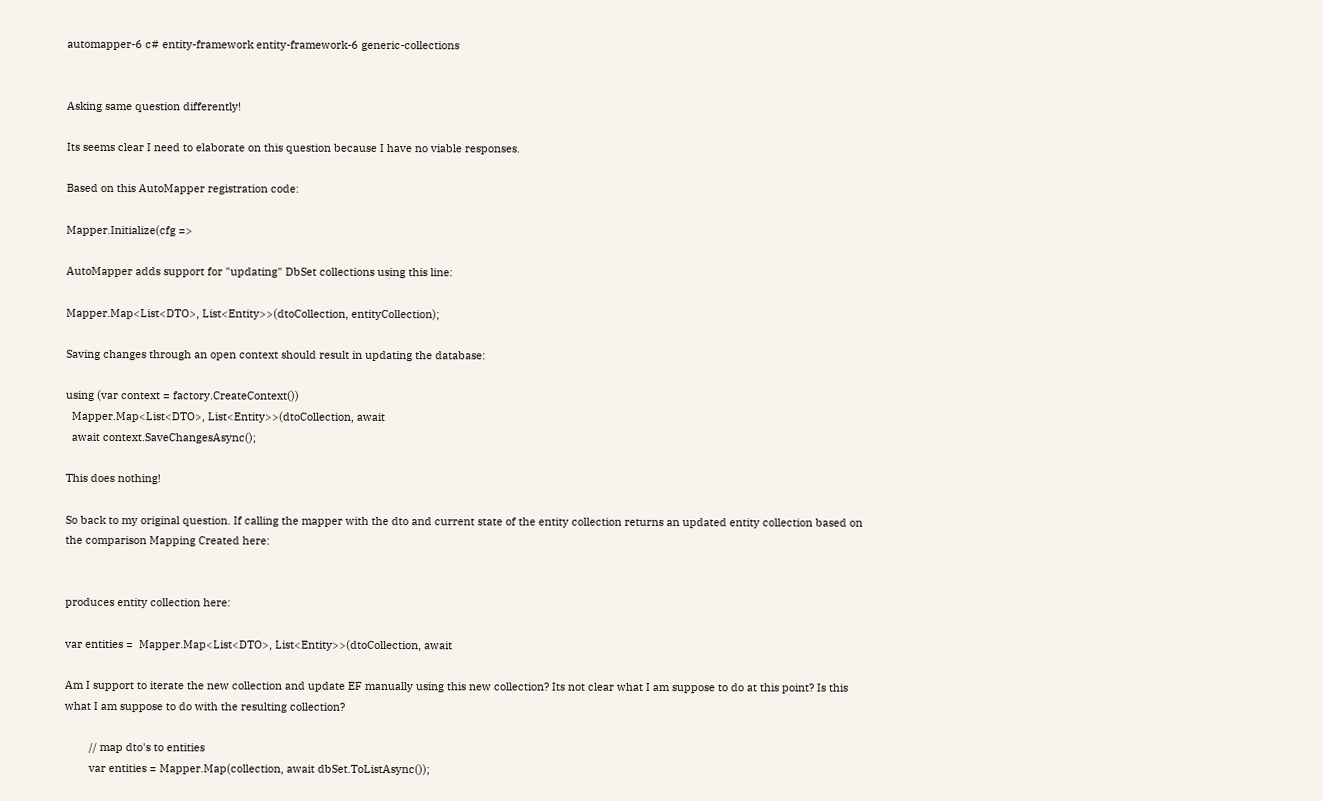automapper-6 c# entity-framework entity-framework-6 generic-collections


Asking same question differently!

Its seems clear I need to elaborate on this question because I have no viable responses.

Based on this AutoMapper registration code:

Mapper.Initialize(cfg =>

AutoMapper adds support for "updating" DbSet collections using this line:

Mapper.Map<List<DTO>, List<Entity>>(dtoCollection, entityCollection);

Saving changes through an open context should result in updating the database:

using (var context = factory.CreateContext())
  Mapper.Map<List<DTO>, List<Entity>>(dtoCollection, await
  await context.SaveChangesAsync();

This does nothing!

So back to my original question. If calling the mapper with the dto and current state of the entity collection returns an updated entity collection based on the comparison Mapping Created here:


produces entity collection here:

var entities =  Mapper.Map<List<DTO>, List<Entity>>(dtoCollection, await

Am I support to iterate the new collection and update EF manually using this new collection? Its not clear what I am suppose to do at this point? Is this what I am suppose to do with the resulting collection?

        // map dto's to entities
        var entities = Mapper.Map(collection, await dbSet.ToListAsync());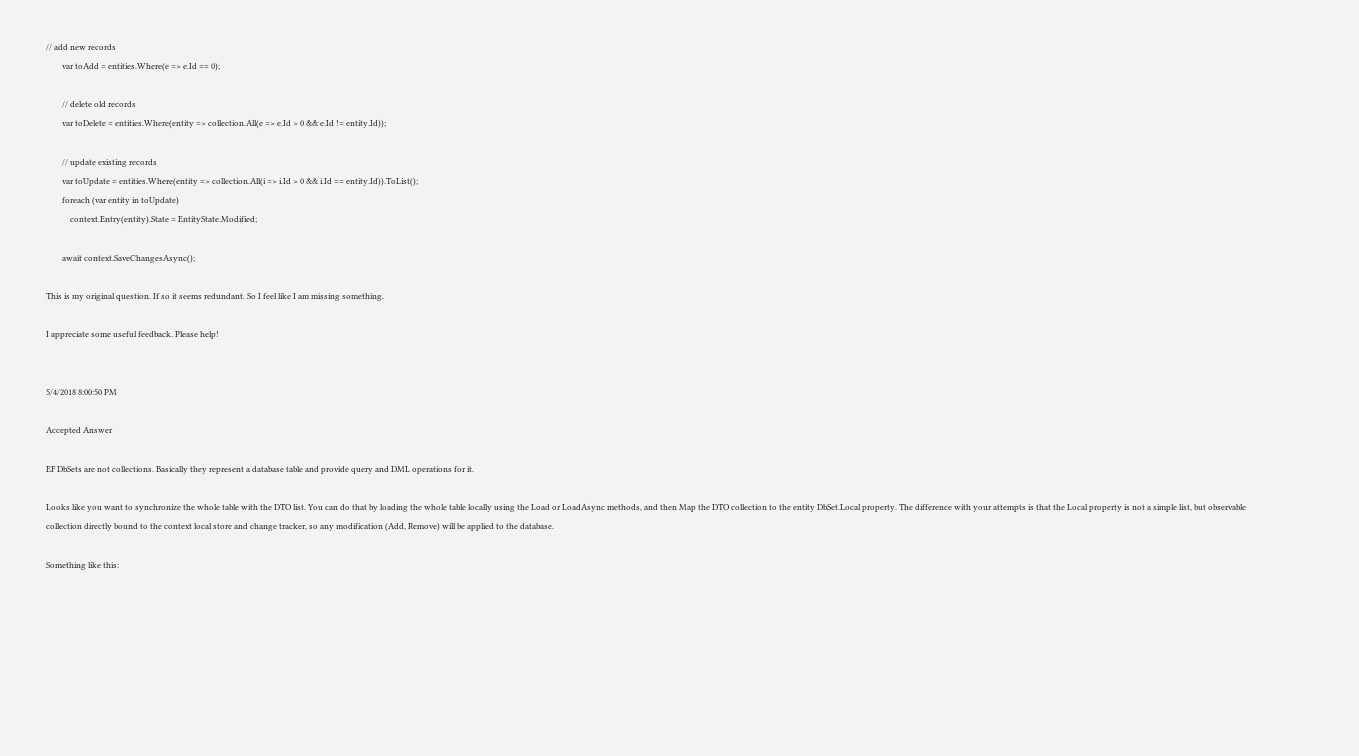// add new records
        var toAdd = entities.Where(e => e.Id == 0);

        // delete old records
        var toDelete = entities.Where(entity => collection.All(e => e.Id > 0 && e.Id != entity.Id));

        // update existing records
        var toUpdate = entities.Where(entity => collection.All(i => i.Id > 0 && i.Id == entity.Id)).ToList();
        foreach (var entity in toUpdate)
            context.Entry(entity).State = EntityState.Modified;

        await context.SaveChangesAsync();

This is my original question. If so it seems redundant. So I feel like I am missing something.

I appreciate some useful feedback. Please help!


5/4/2018 8:00:50 PM

Accepted Answer

EF DbSets are not collections. Basically they represent a database table and provide query and DML operations for it.

Looks like you want to synchronize the whole table with the DTO list. You can do that by loading the whole table locally using the Load or LoadAsync methods, and then Map the DTO collection to the entity DbSet.Local property. The difference with your attempts is that the Local property is not a simple list, but observable collection directly bound to the context local store and change tracker, so any modification (Add, Remove) will be applied to the database.

Something like this: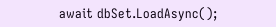await dbSet.LoadAsync();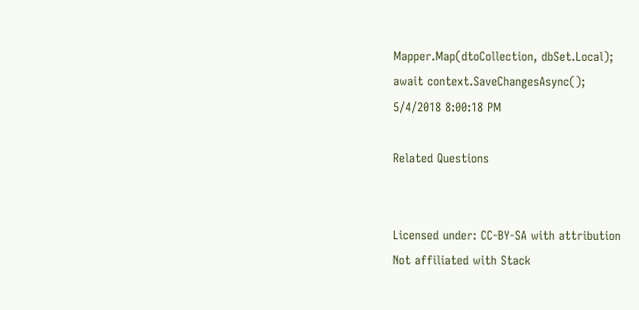Mapper.Map(dtoCollection, dbSet.Local);
await context.SaveChangesAsync();
5/4/2018 8:00:18 PM

Related Questions


Licensed under: CC-BY-SA with attribution
Not affiliated with Stack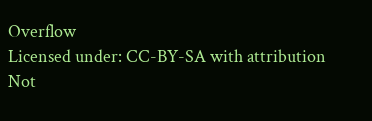Overflow
Licensed under: CC-BY-SA with attribution
Not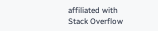affiliated with Stack Overflow